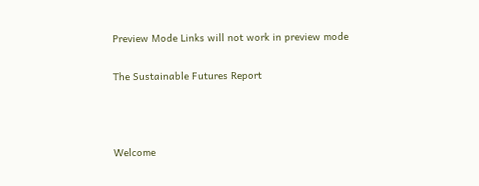Preview Mode Links will not work in preview mode

The Sustainable Futures Report



Welcome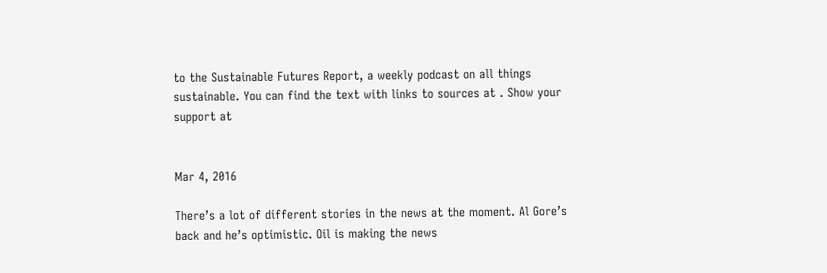to the Sustainable Futures Report, a weekly podcast on all things sustainable. You can find the text with links to sources at . Show your support at


Mar 4, 2016

There’s a lot of different stories in the news at the moment. Al Gore’s back and he’s optimistic. Oil is making the news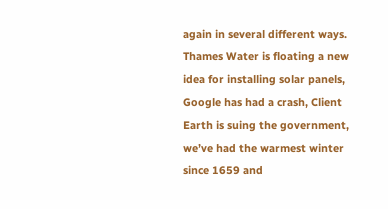again in several different ways. Thames Water is floating a new idea for installing solar panels, Google has had a crash, Client Earth is suing the government, we’ve had the warmest winter since 1659 and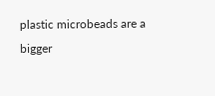plastic microbeads are a bigger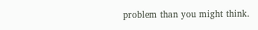problem than you might think.